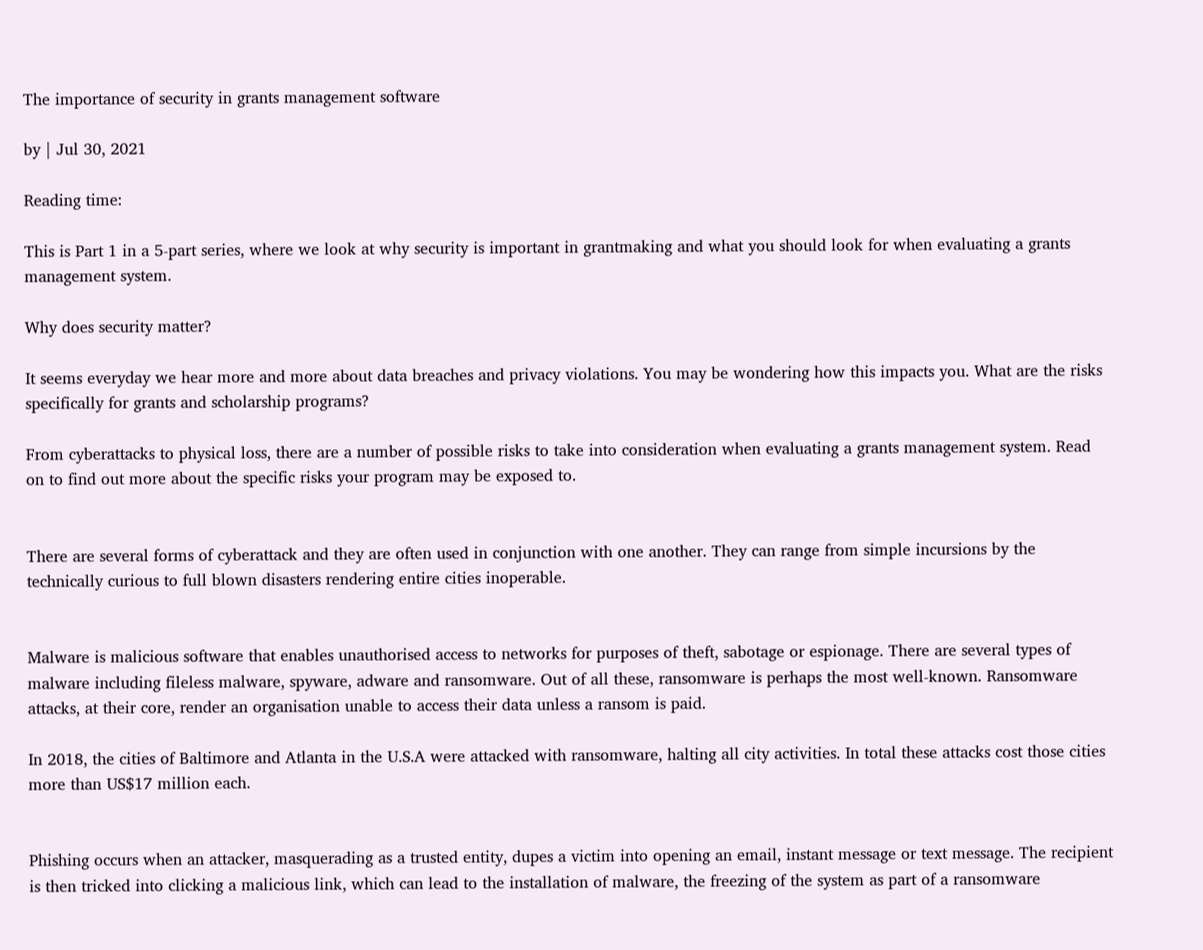The importance of security in grants management software

by | Jul 30, 2021

Reading time:

This is Part 1 in a 5-part series, where we look at why security is important in grantmaking and what you should look for when evaluating a grants management system.

Why does security matter?

It seems everyday we hear more and more about data breaches and privacy violations. You may be wondering how this impacts you. What are the risks specifically for grants and scholarship programs?

From cyberattacks to physical loss, there are a number of possible risks to take into consideration when evaluating a grants management system. Read on to find out more about the specific risks your program may be exposed to.


There are several forms of cyberattack and they are often used in conjunction with one another. They can range from simple incursions by the technically curious to full blown disasters rendering entire cities inoperable.


Malware is malicious software that enables unauthorised access to networks for purposes of theft, sabotage or espionage. There are several types of malware including fileless malware, spyware, adware and ransomware. Out of all these, ransomware is perhaps the most well-known. Ransomware attacks, at their core, render an organisation unable to access their data unless a ransom is paid.

In 2018, the cities of Baltimore and Atlanta in the U.S.A were attacked with ransomware, halting all city activities. In total these attacks cost those cities more than US$17 million each.


Phishing occurs when an attacker, masquerading as a trusted entity, dupes a victim into opening an email, instant message or text message. The recipient is then tricked into clicking a malicious link, which can lead to the installation of malware, the freezing of the system as part of a ransomware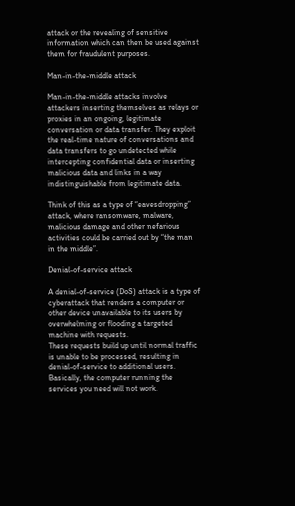attack or the revealing of sensitive information which can then be used against them for fraudulent purposes.

Man-in-the-middle attack

Man-in-the-middle attacks involve attackers inserting themselves as relays or proxies in an ongoing, legitimate conversation or data transfer. They exploit the real-time nature of conversations and data transfers to go undetected while intercepting confidential data or inserting malicious data and links in a way indistinguishable from legitimate data.

Think of this as a type of “eavesdropping” attack, where ransomware, malware, malicious damage and other nefarious activities could be carried out by “the man in the middle”.

Denial-of-service attack

A denial-of-service (DoS) attack is a type of cyberattack that renders a computer or other device unavailable to its users by overwhelming or flooding a targeted machine with requests.
These requests build up until normal traffic is unable to be processed, resulting in denial-of-service to additional users. Basically, the computer running the services you need will not work.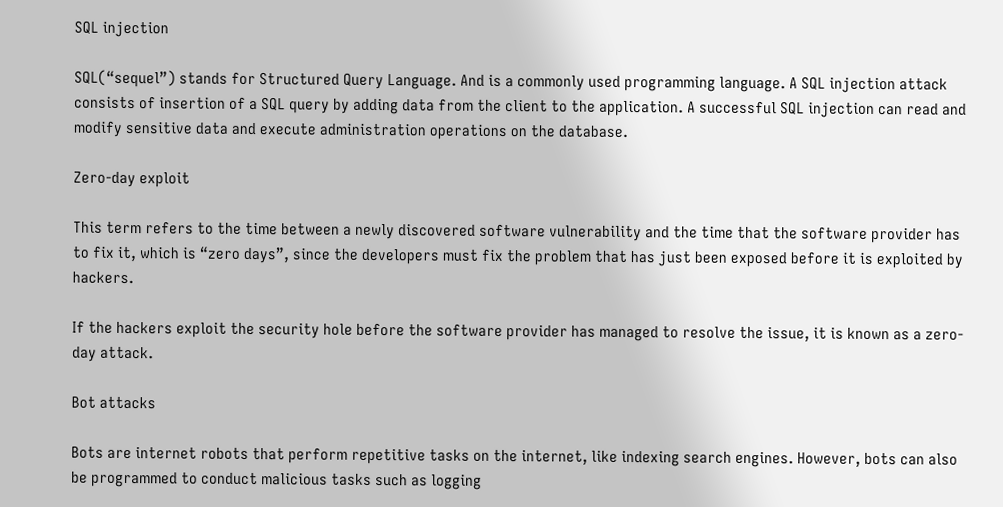SQL injection

SQL(“sequel”) stands for Structured Query Language. And is a commonly used programming language. A SQL injection attack consists of insertion of a SQL query by adding data from the client to the application. A successful SQL injection can read and modify sensitive data and execute administration operations on the database.

Zero-day exploit

This term refers to the time between a newly discovered software vulnerability and the time that the software provider has to fix it, which is “zero days”, since the developers must fix the problem that has just been exposed before it is exploited by hackers.

If the hackers exploit the security hole before the software provider has managed to resolve the issue, it is known as a zero-day attack.

Bot attacks

Bots are internet robots that perform repetitive tasks on the internet, like indexing search engines. However, bots can also be programmed to conduct malicious tasks such as logging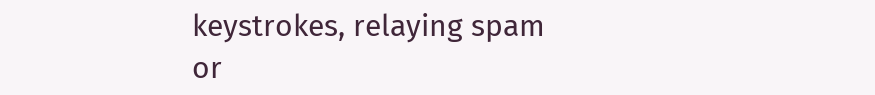keystrokes, relaying spam or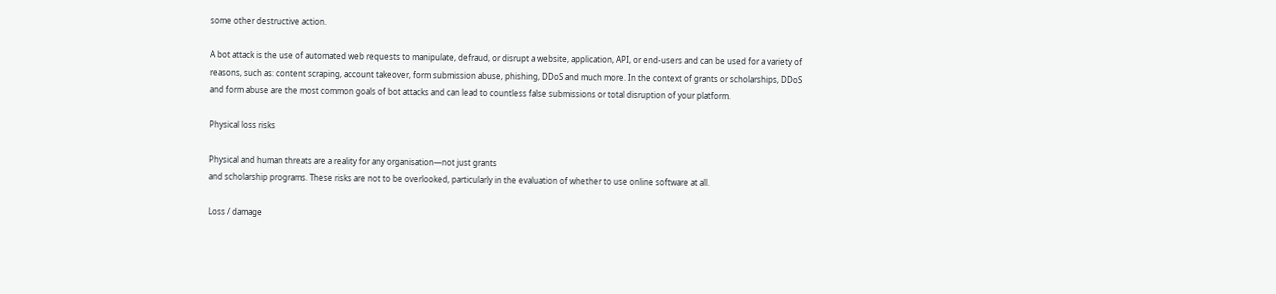some other destructive action.

A bot attack is the use of automated web requests to manipulate, defraud, or disrupt a website, application, API, or end-users and can be used for a variety of reasons, such as: content scraping, account takeover, form submission abuse, phishing, DDoS and much more. In the context of grants or scholarships, DDoS and form abuse are the most common goals of bot attacks and can lead to countless false submissions or total disruption of your platform.

Physical loss risks

Physical and human threats are a reality for any organisation—not just grants
and scholarship programs. These risks are not to be overlooked, particularly in the evaluation of whether to use online software at all.

Loss / damage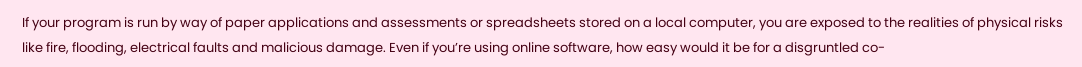If your program is run by way of paper applications and assessments or spreadsheets stored on a local computer, you are exposed to the realities of physical risks like fire, flooding, electrical faults and malicious damage. Even if you’re using online software, how easy would it be for a disgruntled co-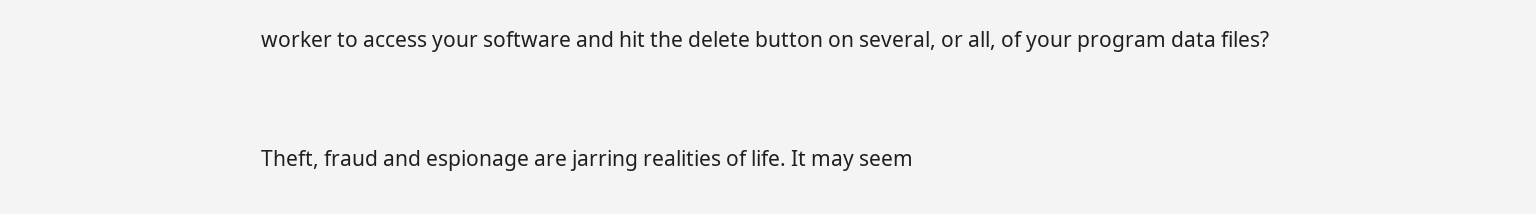worker to access your software and hit the delete button on several, or all, of your program data files?


Theft, fraud and espionage are jarring realities of life. It may seem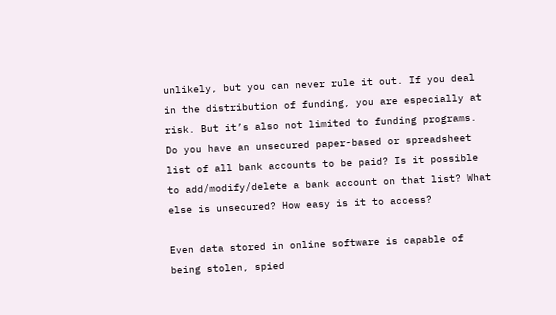unlikely, but you can never rule it out. If you deal in the distribution of funding, you are especially at risk. But it’s also not limited to funding programs. Do you have an unsecured paper-based or spreadsheet list of all bank accounts to be paid? Is it possible to add/modify/delete a bank account on that list? What else is unsecured? How easy is it to access?

Even data stored in online software is capable of being stolen, spied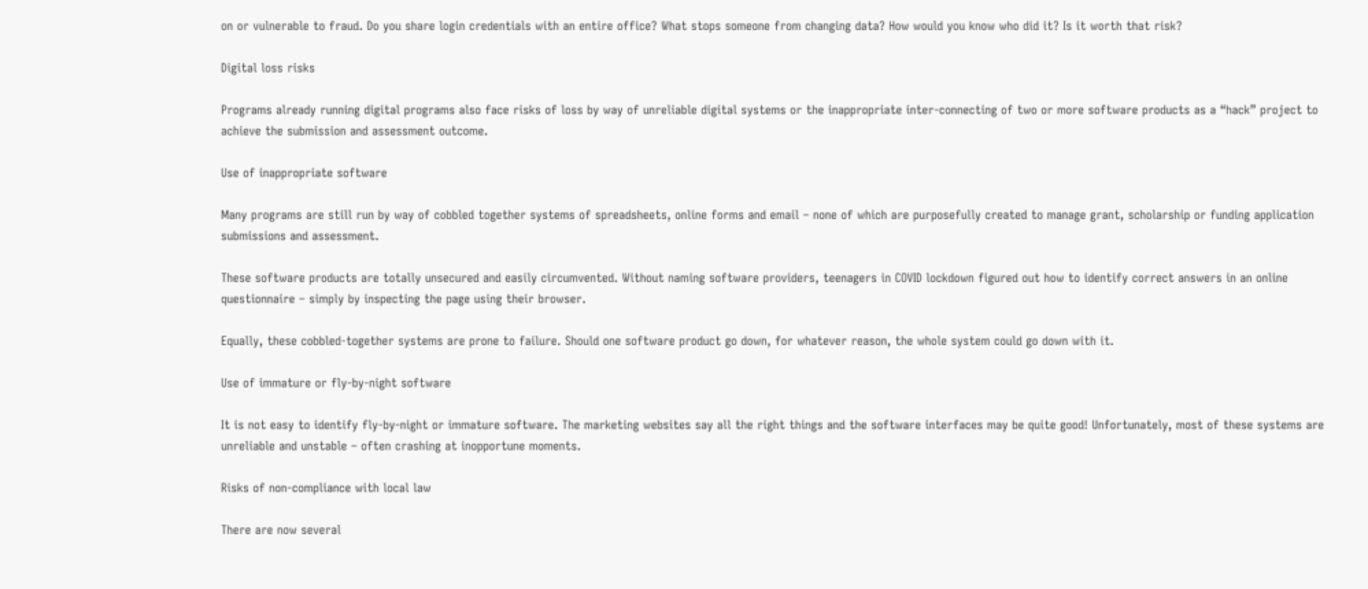on or vulnerable to fraud. Do you share login credentials with an entire office? What stops someone from changing data? How would you know who did it? Is it worth that risk?

Digital loss risks

Programs already running digital programs also face risks of loss by way of unreliable digital systems or the inappropriate inter-connecting of two or more software products as a “hack” project to achieve the submission and assessment outcome.

Use of inappropriate software

Many programs are still run by way of cobbled together systems of spreadsheets, online forms and email – none of which are purposefully created to manage grant, scholarship or funding application submissions and assessment.

These software products are totally unsecured and easily circumvented. Without naming software providers, teenagers in COVID lockdown figured out how to identify correct answers in an online questionnaire – simply by inspecting the page using their browser.

Equally, these cobbled-together systems are prone to failure. Should one software product go down, for whatever reason, the whole system could go down with it.

Use of immature or fly-by-night software

It is not easy to identify fly-by-night or immature software. The marketing websites say all the right things and the software interfaces may be quite good! Unfortunately, most of these systems are unreliable and unstable – often crashing at inopportune moments.

Risks of non-compliance with local law

There are now several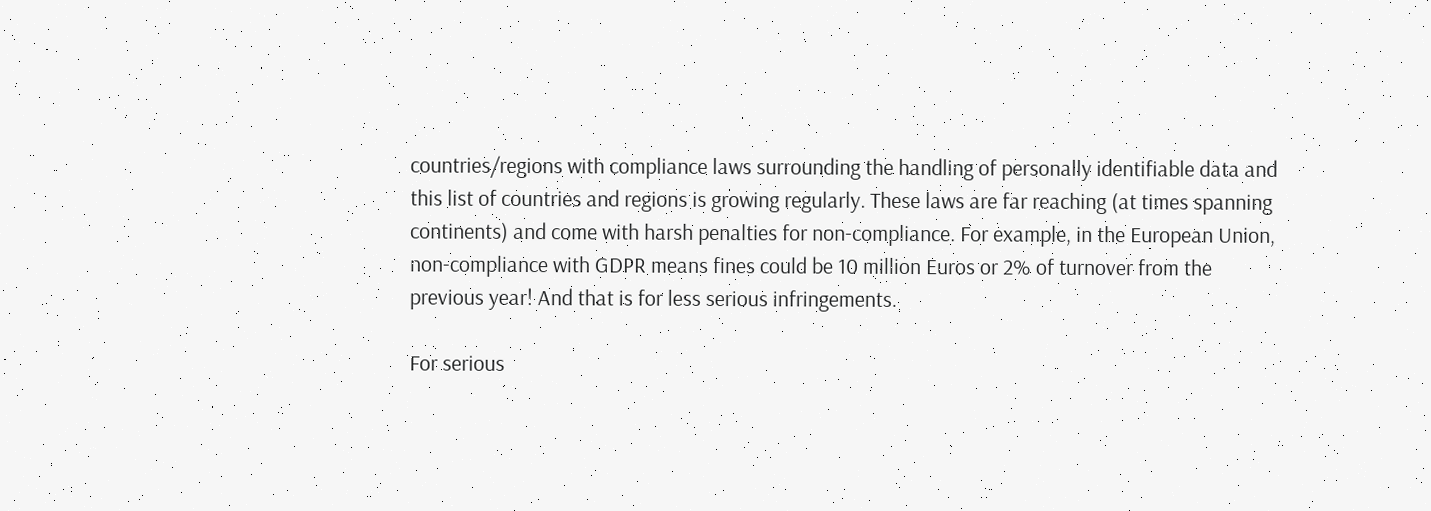countries/regions with compliance laws surrounding the handling of personally identifiable data and this list of countries and regions is growing regularly. These laws are far reaching (at times spanning continents) and come with harsh penalties for non-compliance. For example, in the European Union, non-compliance with GDPR means fines could be 10 million Euros or 2% of turnover from the previous year! And that is for less serious infringements.

For serious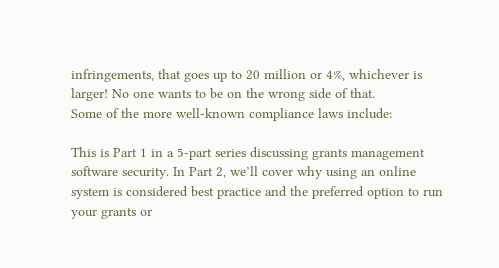infringements, that goes up to 20 million or 4%, whichever is larger! No one wants to be on the wrong side of that.
Some of the more well-known compliance laws include:

This is Part 1 in a 5-part series discussing grants management software security. In Part 2, we’ll cover why using an online system is considered best practice and the preferred option to run your grants or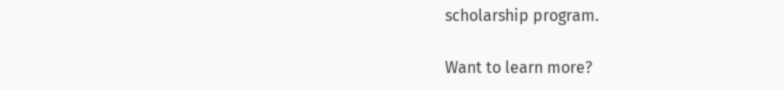scholarship program.

Want to learn more?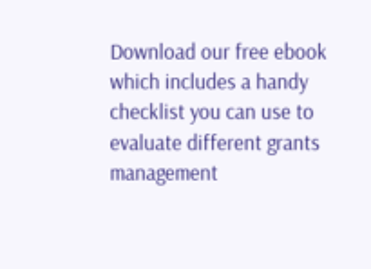Download our free ebook which includes a handy checklist you can use to evaluate different grants management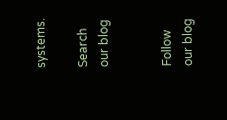systems.

Search our blog


Follow our blog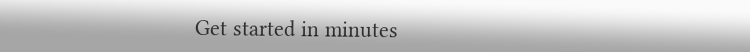Get started in minutes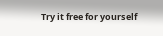Try it free for yourself